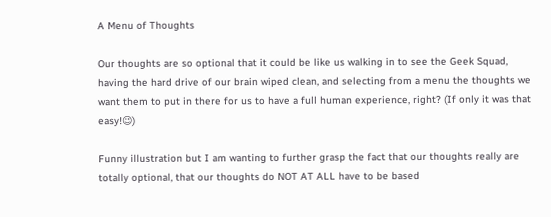A Menu of Thoughts

Our thoughts are so optional that it could be like us walking in to see the Geek Squad, having the hard drive of our brain wiped clean, and selecting from a menu the thoughts we want them to put in there for us to have a full human experience, right? (If only it was that easy!😉)

Funny illustration but I am wanting to further grasp the fact that our thoughts really are totally optional, that our thoughts do NOT AT ALL have to be based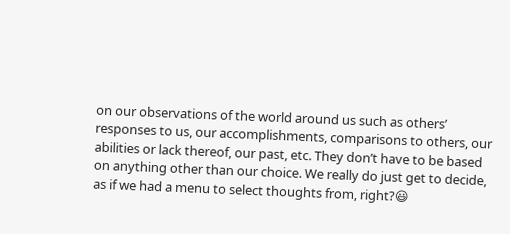on our observations of the world around us such as others’ responses to us, our accomplishments, comparisons to others, our abilities or lack thereof, our past, etc. They don’t have to be based on anything other than our choice. We really do just get to decide, as if we had a menu to select thoughts from, right?😃